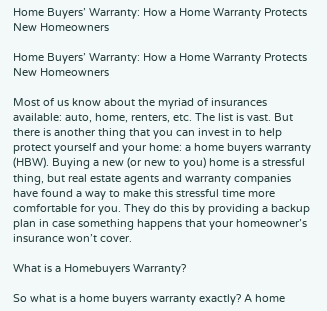Home Buyers’ Warranty: How a Home Warranty Protects New Homeowners

Home Buyers’ Warranty: How a Home Warranty Protects New Homeowners

Most of us know about the myriad of insurances available: auto, home, renters, etc. The list is vast. But there is another thing that you can invest in to help protect yourself and your home: a home buyers warranty (HBW). Buying a new (or new to you) home is a stressful thing, but real estate agents and warranty companies have found a way to make this stressful time more comfortable for you. They do this by providing a backup plan in case something happens that your homeowner’s insurance won’t cover.

What is a Homebuyers Warranty?

So what is a home buyers warranty exactly? A home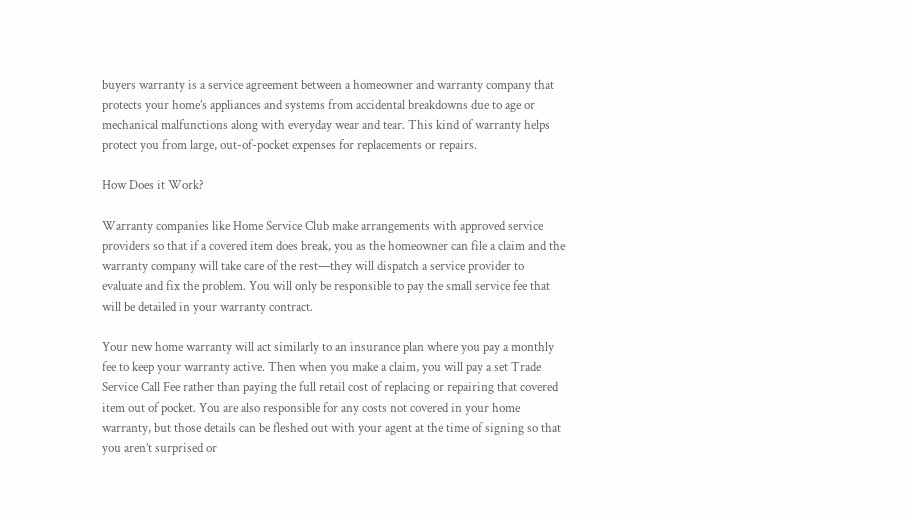buyers warranty is a service agreement between a homeowner and warranty company that protects your home’s appliances and systems from accidental breakdowns due to age or mechanical malfunctions along with everyday wear and tear. This kind of warranty helps protect you from large, out-of-pocket expenses for replacements or repairs.

How Does it Work?

Warranty companies like Home Service Club make arrangements with approved service providers so that if a covered item does break, you as the homeowner can file a claim and the warranty company will take care of the rest—they will dispatch a service provider to evaluate and fix the problem. You will only be responsible to pay the small service fee that will be detailed in your warranty contract.

Your new home warranty will act similarly to an insurance plan where you pay a monthly fee to keep your warranty active. Then when you make a claim, you will pay a set Trade Service Call Fee rather than paying the full retail cost of replacing or repairing that covered item out of pocket. You are also responsible for any costs not covered in your home warranty, but those details can be fleshed out with your agent at the time of signing so that you aren’t surprised or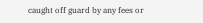caught off guard by any fees or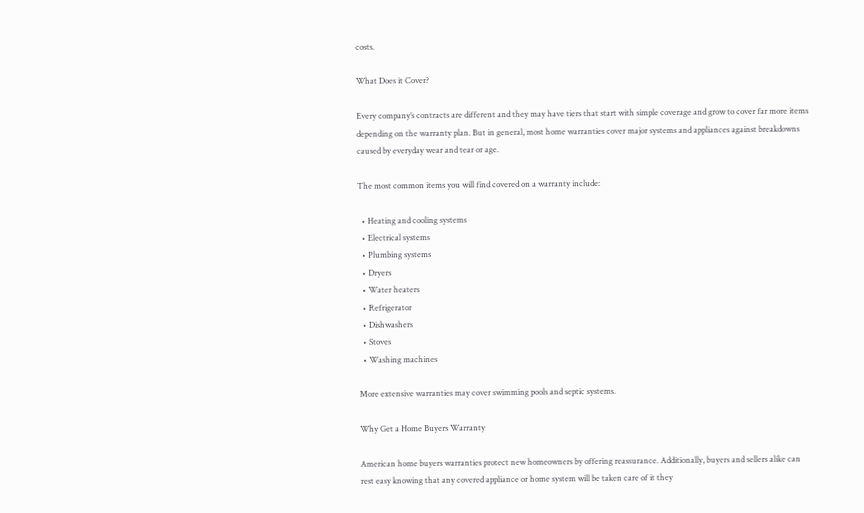costs.

What Does it Cover?

Every company’s contracts are different and they may have tiers that start with simple coverage and grow to cover far more items depending on the warranty plan. But in general, most home warranties cover major systems and appliances against breakdowns caused by everyday wear and tear or age.

The most common items you will find covered on a warranty include:

  • Heating and cooling systems
  • Electrical systems
  • Plumbing systems
  • Dryers
  • Water heaters
  • Refrigerator
  • Dishwashers
  • Stoves
  • Washing machines

More extensive warranties may cover swimming pools and septic systems.

Why Get a Home Buyers Warranty

American home buyers warranties protect new homeowners by offering reassurance. Additionally, buyers and sellers alike can rest easy knowing that any covered appliance or home system will be taken care of it they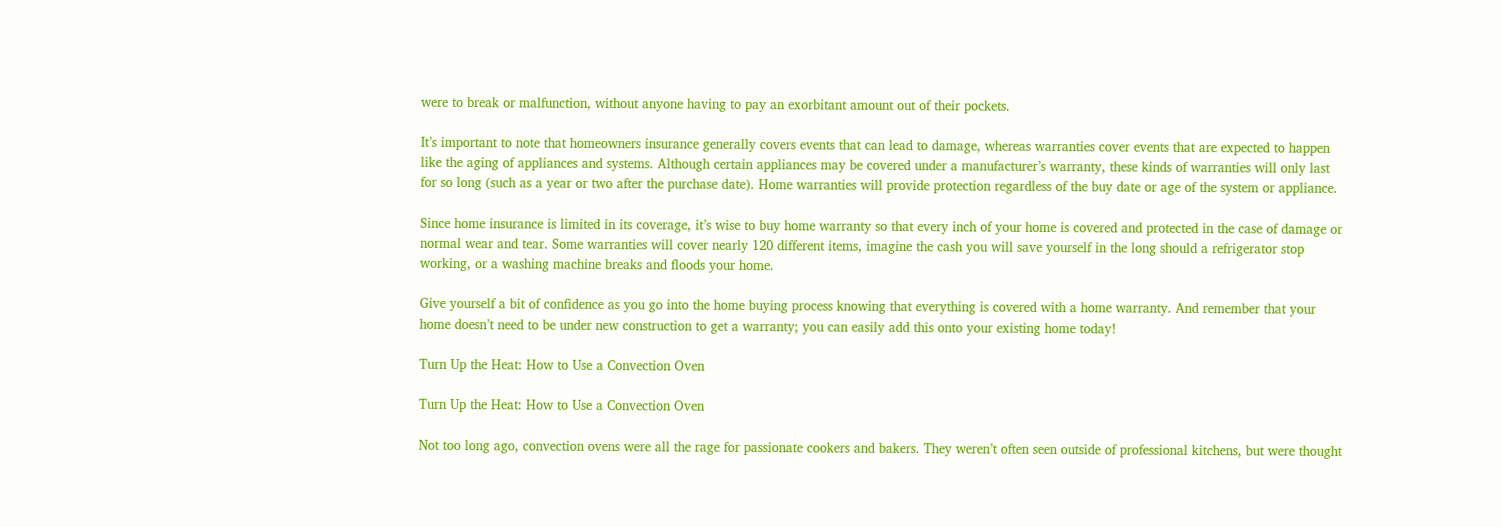were to break or malfunction, without anyone having to pay an exorbitant amount out of their pockets.

It’s important to note that homeowners insurance generally covers events that can lead to damage, whereas warranties cover events that are expected to happen like the aging of appliances and systems. Although certain appliances may be covered under a manufacturer’s warranty, these kinds of warranties will only last for so long (such as a year or two after the purchase date). Home warranties will provide protection regardless of the buy date or age of the system or appliance.

Since home insurance is limited in its coverage, it’s wise to buy home warranty so that every inch of your home is covered and protected in the case of damage or normal wear and tear. Some warranties will cover nearly 120 different items, imagine the cash you will save yourself in the long should a refrigerator stop working, or a washing machine breaks and floods your home.

Give yourself a bit of confidence as you go into the home buying process knowing that everything is covered with a home warranty. And remember that your home doesn’t need to be under new construction to get a warranty; you can easily add this onto your existing home today!

Turn Up the Heat: How to Use a Convection Oven

Turn Up the Heat: How to Use a Convection Oven

Not too long ago, convection ovens were all the rage for passionate cookers and bakers. They weren’t often seen outside of professional kitchens, but were thought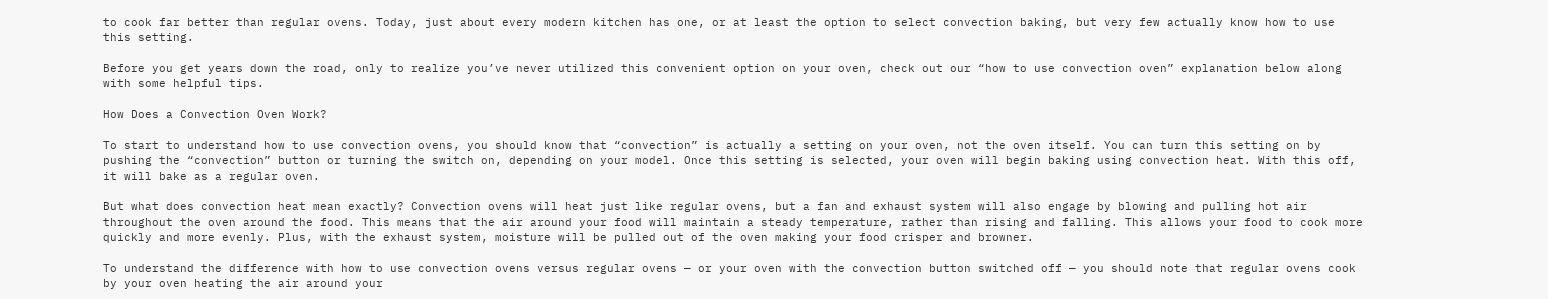to cook far better than regular ovens. Today, just about every modern kitchen has one, or at least the option to select convection baking, but very few actually know how to use this setting.

Before you get years down the road, only to realize you’ve never utilized this convenient option on your oven, check out our “how to use convection oven” explanation below along with some helpful tips.

How Does a Convection Oven Work?

To start to understand how to use convection ovens, you should know that “convection” is actually a setting on your oven, not the oven itself. You can turn this setting on by pushing the “convection” button or turning the switch on, depending on your model. Once this setting is selected, your oven will begin baking using convection heat. With this off, it will bake as a regular oven.

But what does convection heat mean exactly? Convection ovens will heat just like regular ovens, but a fan and exhaust system will also engage by blowing and pulling hot air throughout the oven around the food. This means that the air around your food will maintain a steady temperature, rather than rising and falling. This allows your food to cook more quickly and more evenly. Plus, with the exhaust system, moisture will be pulled out of the oven making your food crisper and browner.

To understand the difference with how to use convection ovens versus regular ovens — or your oven with the convection button switched off — you should note that regular ovens cook by your oven heating the air around your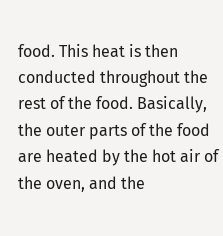food. This heat is then conducted throughout the rest of the food. Basically, the outer parts of the food are heated by the hot air of the oven, and the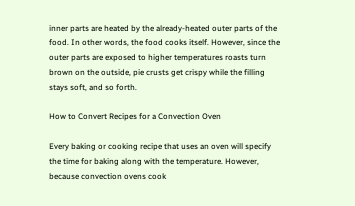inner parts are heated by the already-heated outer parts of the food. In other words, the food cooks itself. However, since the outer parts are exposed to higher temperatures roasts turn brown on the outside, pie crusts get crispy while the filling stays soft, and so forth.

How to Convert Recipes for a Convection Oven

Every baking or cooking recipe that uses an oven will specify the time for baking along with the temperature. However, because convection ovens cook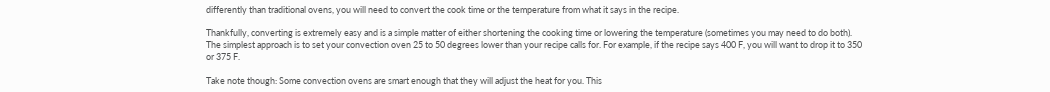differently than traditional ovens, you will need to convert the cook time or the temperature from what it says in the recipe.

Thankfully, converting is extremely easy and is a simple matter of either shortening the cooking time or lowering the temperature (sometimes you may need to do both). The simplest approach is to set your convection oven 25 to 50 degrees lower than your recipe calls for. For example, if the recipe says 400 F, you will want to drop it to 350 or 375 F.

Take note though: Some convection ovens are smart enough that they will adjust the heat for you. This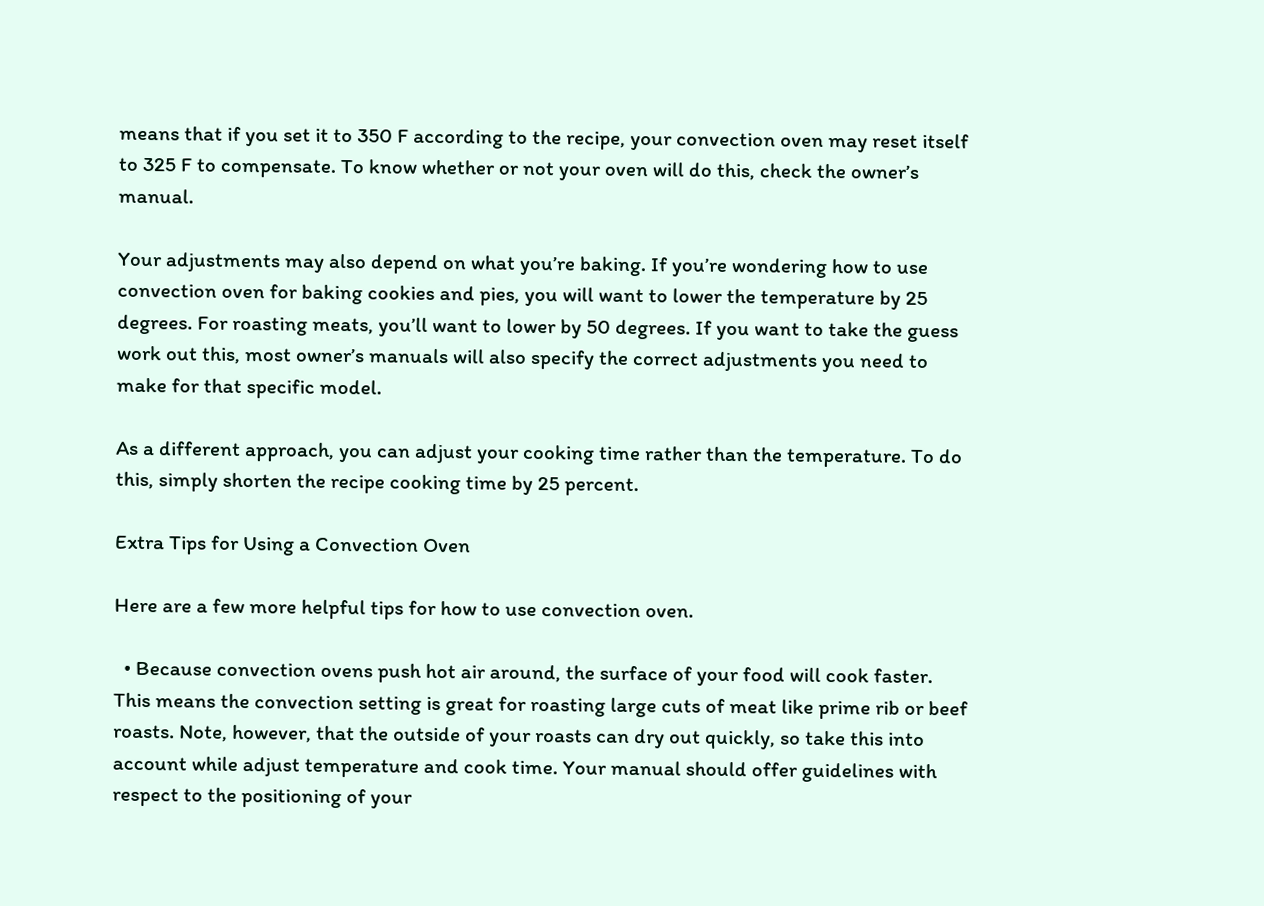means that if you set it to 350 F according to the recipe, your convection oven may reset itself to 325 F to compensate. To know whether or not your oven will do this, check the owner’s manual.

Your adjustments may also depend on what you’re baking. If you’re wondering how to use convection oven for baking cookies and pies, you will want to lower the temperature by 25 degrees. For roasting meats, you’ll want to lower by 50 degrees. If you want to take the guess work out this, most owner’s manuals will also specify the correct adjustments you need to make for that specific model.

As a different approach, you can adjust your cooking time rather than the temperature. To do this, simply shorten the recipe cooking time by 25 percent.

Extra Tips for Using a Convection Oven

Here are a few more helpful tips for how to use convection oven.

  • Because convection ovens push hot air around, the surface of your food will cook faster. This means the convection setting is great for roasting large cuts of meat like prime rib or beef roasts. Note, however, that the outside of your roasts can dry out quickly, so take this into account while adjust temperature and cook time. Your manual should offer guidelines with respect to the positioning of your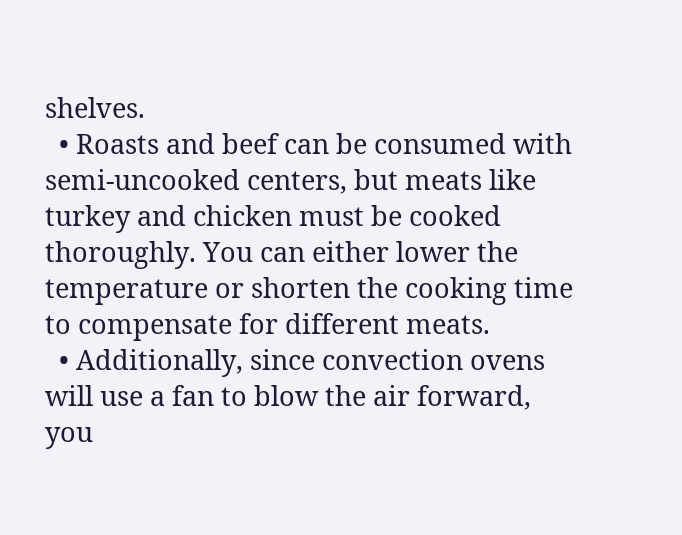shelves.
  • Roasts and beef can be consumed with semi-uncooked centers, but meats like turkey and chicken must be cooked thoroughly. You can either lower the temperature or shorten the cooking time to compensate for different meats.
  • Additionally, since convection ovens will use a fan to blow the air forward, you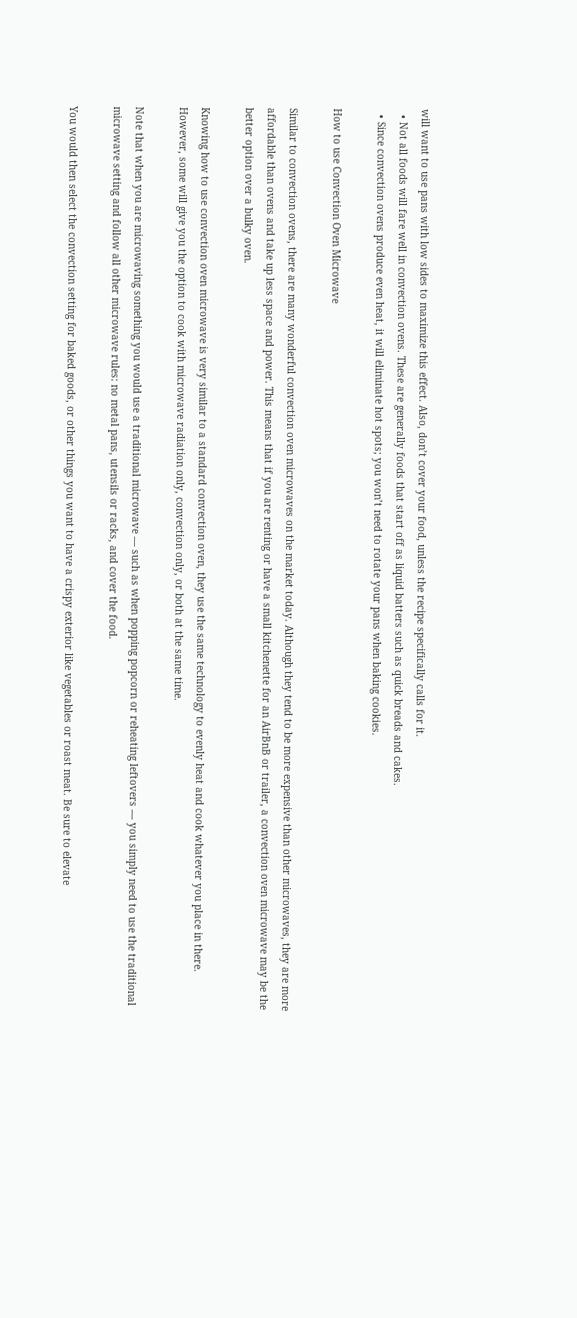will want to use pans with low sides to maximize this effect. Also, don’t cover your food, unless the recipe specifically calls for it.
  • Not all foods will fare well in convection ovens. These are generally foods that start off as liquid batters such as quick breads and cakes.
  • Since convection ovens produce even heat, it will eliminate hot spots; you won’t need to rotate your pans when baking cookies.

How to use Convection Oven Microwave

Similar to convection ovens, there are many wonderful convection oven microwaves on the market today. Although they tend to be more expensive than other microwaves, they are more affordable than ovens and take up less space and power. This means that if you are renting or have a small kitchenette for an AirBnB or trailer, a convection oven microwave may be the better option over a bulky oven.

Knowing how to use convection oven microwave is very similar to a standard convection oven, they use the same technology to evenly heat and cook whatever you place in there. However, some will give you the option to cook with microwave radiation only, convection only, or both at the same time.

Note that when you are microwaving something you would use a traditional microwave — such as when popping popcorn or reheating leftovers — you simply need to use the traditional microwave setting and follow all other microwave rules: no metal pans, utensils or racks, and cover the food.

You would then select the convection setting for baked goods, or other things you want to have a crispy exterior like vegetables or roast meat. Be sure to elevate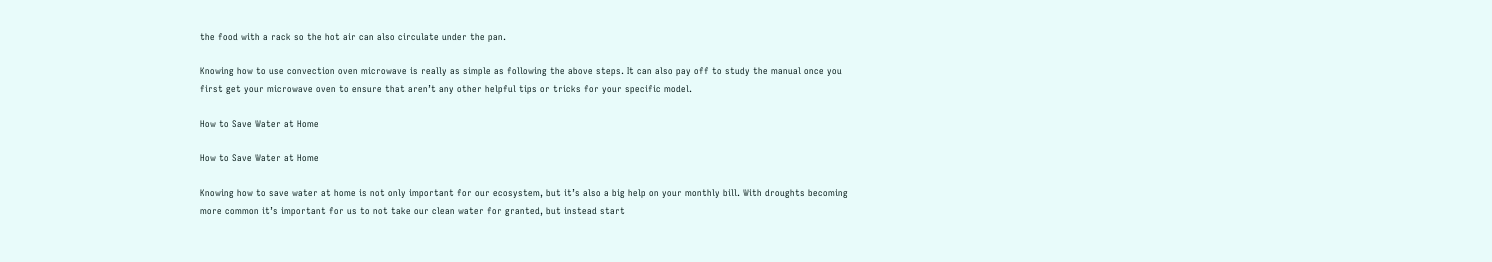the food with a rack so the hot air can also circulate under the pan.

Knowing how to use convection oven microwave is really as simple as following the above steps. It can also pay off to study the manual once you first get your microwave oven to ensure that aren’t any other helpful tips or tricks for your specific model.

How to Save Water at Home

How to Save Water at Home

Knowing how to save water at home is not only important for our ecosystem, but it’s also a big help on your monthly bill. With droughts becoming more common it’s important for us to not take our clean water for granted, but instead start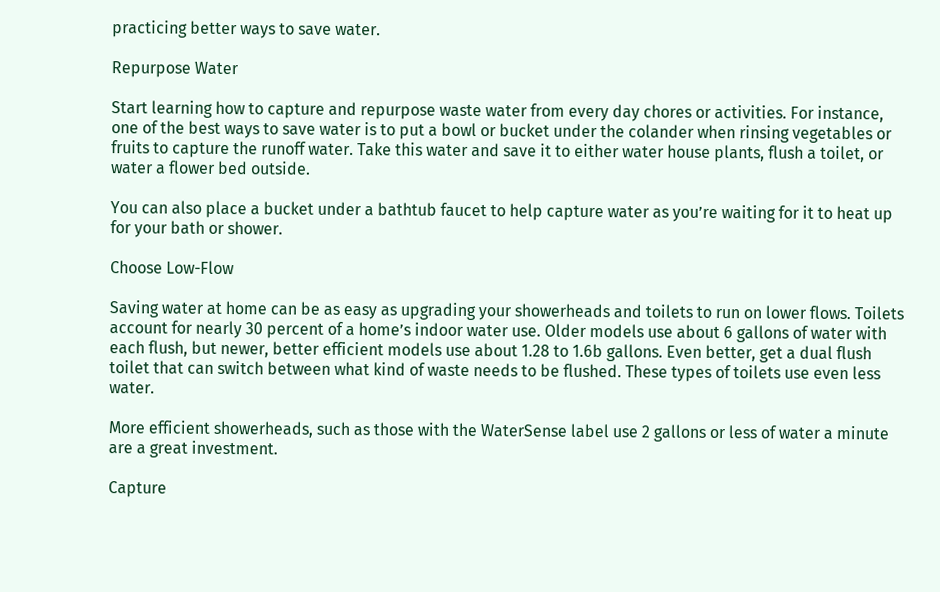practicing better ways to save water.

Repurpose Water

Start learning how to capture and repurpose waste water from every day chores or activities. For instance, one of the best ways to save water is to put a bowl or bucket under the colander when rinsing vegetables or fruits to capture the runoff water. Take this water and save it to either water house plants, flush a toilet, or water a flower bed outside.

You can also place a bucket under a bathtub faucet to help capture water as you’re waiting for it to heat up for your bath or shower.

Choose Low-Flow

Saving water at home can be as easy as upgrading your showerheads and toilets to run on lower flows. Toilets account for nearly 30 percent of a home’s indoor water use. Older models use about 6 gallons of water with each flush, but newer, better efficient models use about 1.28 to 1.6b gallons. Even better, get a dual flush toilet that can switch between what kind of waste needs to be flushed. These types of toilets use even less water.

More efficient showerheads, such as those with the WaterSense label use 2 gallons or less of water a minute are a great investment.

Capture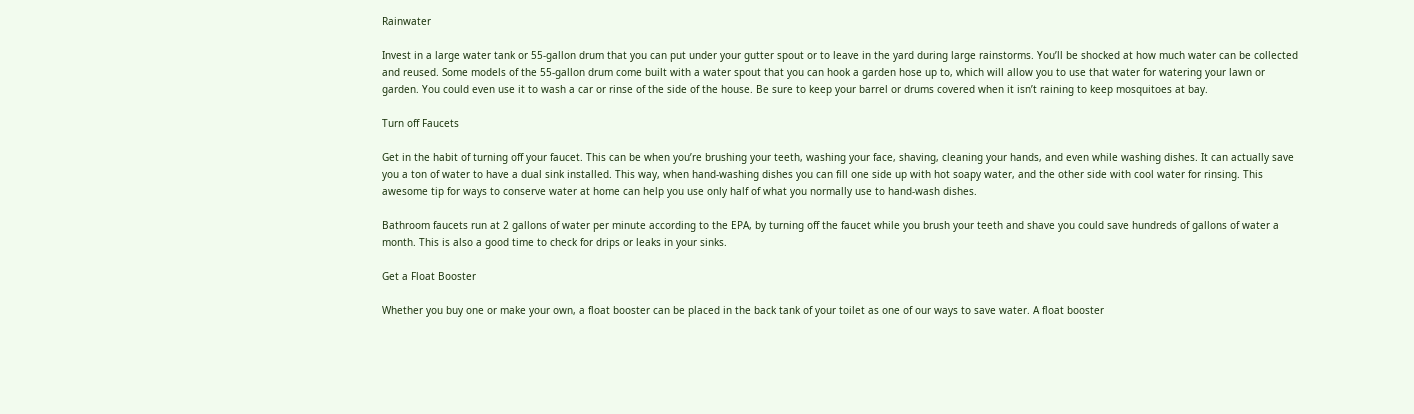Rainwater

Invest in a large water tank or 55-gallon drum that you can put under your gutter spout or to leave in the yard during large rainstorms. You’ll be shocked at how much water can be collected and reused. Some models of the 55-gallon drum come built with a water spout that you can hook a garden hose up to, which will allow you to use that water for watering your lawn or garden. You could even use it to wash a car or rinse of the side of the house. Be sure to keep your barrel or drums covered when it isn’t raining to keep mosquitoes at bay.

Turn off Faucets

Get in the habit of turning off your faucet. This can be when you’re brushing your teeth, washing your face, shaving, cleaning your hands, and even while washing dishes. It can actually save you a ton of water to have a dual sink installed. This way, when hand-washing dishes you can fill one side up with hot soapy water, and the other side with cool water for rinsing. This awesome tip for ways to conserve water at home can help you use only half of what you normally use to hand-wash dishes.

Bathroom faucets run at 2 gallons of water per minute according to the EPA, by turning off the faucet while you brush your teeth and shave you could save hundreds of gallons of water a month. This is also a good time to check for drips or leaks in your sinks.

Get a Float Booster

Whether you buy one or make your own, a float booster can be placed in the back tank of your toilet as one of our ways to save water. A float booster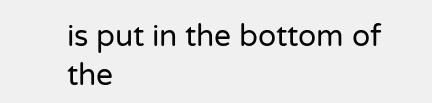is put in the bottom of the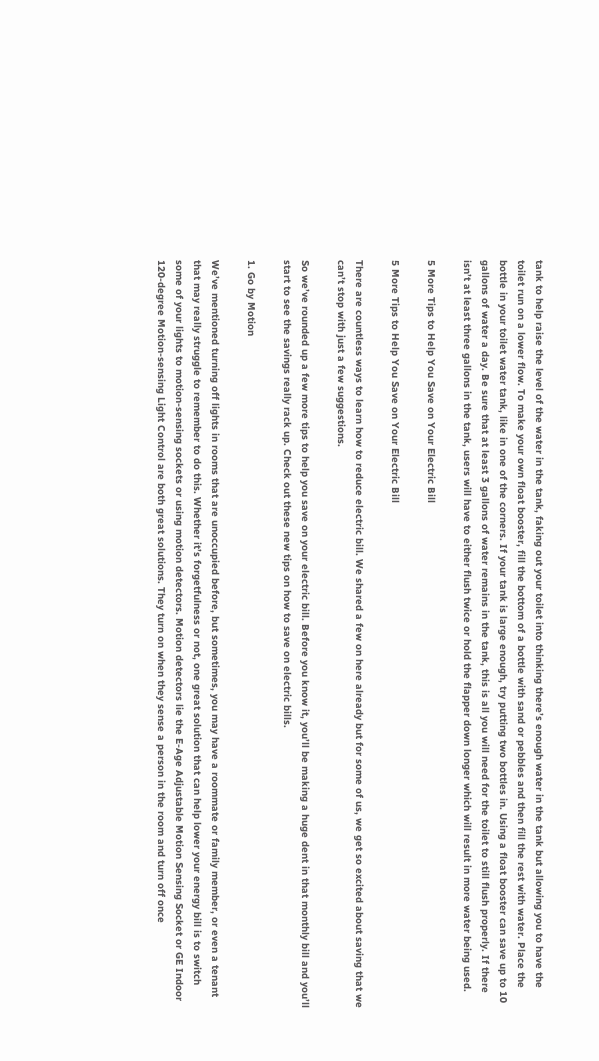tank to help raise the level of the water in the tank, faking out your toilet into thinking there’s enough water in the tank but allowing you to have the toilet run on a lower flow. To make your own float booster, fill the bottom of a bottle with sand or pebbles and then fill the rest with water. Place the bottle in your toilet water tank, like in one of the corners. If your tank is large enough, try putting two bottles in. Using a float booster can save up to 10 gallons of water a day. Be sure that at least 3 gallons of water remains in the tank, this is all you will need for the toilet to still flush properly. If there isn’t at least three gallons in the tank, users will have to either flush twice or hold the flapper down longer which will result in more water being used.

5 More Tips to Help You Save on Your Electric Bill

5 More Tips to Help You Save on Your Electric Bill

There are countless ways to learn how to reduce electric bill. We shared a few on here already but for some of us, we get so excited about saving that we can’t stop with just a few suggestions.

So we’ve rounded up a few more tips to help you save on your electric bill. Before you know it, you’ll be making a huge dent in that monthly bill and you’ll start to see the savings really rack up. Check out these new tips on how to save on electric bills.

1. Go by Motion

We’ve mentioned turning off lights in rooms that are unoccupied before, but sometimes, you may have a roommate or family member, or even a tenant that may really struggle to remember to do this. Whether it’s forgetfulness or not, one great solution that can help lower your energy bill is to switch some of your lights to motion-sensing sockets or using motion detectors. Motion detectors lie the E-Age Adjustable Motion Sensing Socket or GE Indoor 120-degree Motion-sensing Light Control are both great solutions. They turn on when they sense a person in the room and turn off once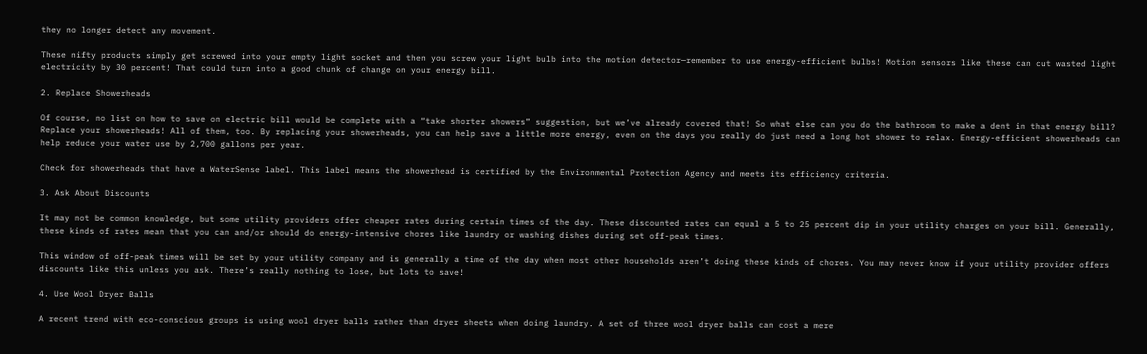they no longer detect any movement.

These nifty products simply get screwed into your empty light socket and then you screw your light bulb into the motion detector—remember to use energy-efficient bulbs! Motion sensors like these can cut wasted light electricity by 30 percent! That could turn into a good chunk of change on your energy bill.

2. Replace Showerheads

Of course, no list on how to save on electric bill would be complete with a “take shorter showers” suggestion, but we’ve already covered that! So what else can you do the bathroom to make a dent in that energy bill? Replace your showerheads! All of them, too. By replacing your showerheads, you can help save a little more energy, even on the days you really do just need a long hot shower to relax. Energy-efficient showerheads can help reduce your water use by 2,700 gallons per year.

Check for showerheads that have a WaterSense label. This label means the showerhead is certified by the Environmental Protection Agency and meets its efficiency criteria.

3. Ask About Discounts

It may not be common knowledge, but some utility providers offer cheaper rates during certain times of the day. These discounted rates can equal a 5 to 25 percent dip in your utility charges on your bill. Generally, these kinds of rates mean that you can and/or should do energy-intensive chores like laundry or washing dishes during set off-peak times.

This window of off-peak times will be set by your utility company and is generally a time of the day when most other households aren’t doing these kinds of chores. You may never know if your utility provider offers discounts like this unless you ask. There’s really nothing to lose, but lots to save!

4. Use Wool Dryer Balls

A recent trend with eco-conscious groups is using wool dryer balls rather than dryer sheets when doing laundry. A set of three wool dryer balls can cost a mere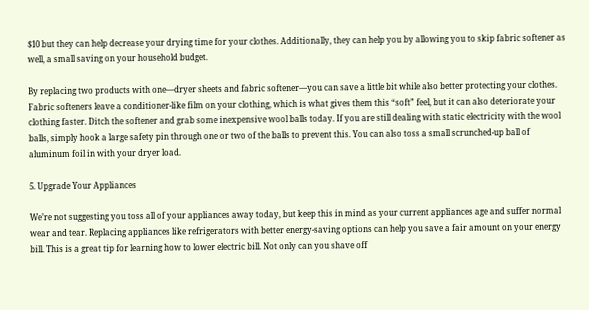$10 but they can help decrease your drying time for your clothes. Additionally, they can help you by allowing you to skip fabric softener as well, a small saving on your household budget.

By replacing two products with one—dryer sheets and fabric softener—you can save a little bit while also better protecting your clothes. Fabric softeners leave a conditioner-like film on your clothing, which is what gives them this “soft” feel, but it can also deteriorate your clothing faster. Ditch the softener and grab some inexpensive wool balls today. If you are still dealing with static electricity with the wool balls, simply hook a large safety pin through one or two of the balls to prevent this. You can also toss a small scrunched-up ball of aluminum foil in with your dryer load.

5. Upgrade Your Appliances

We’re not suggesting you toss all of your appliances away today, but keep this in mind as your current appliances age and suffer normal wear and tear. Replacing appliances like refrigerators with better energy-saving options can help you save a fair amount on your energy bill. This is a great tip for learning how to lower electric bill. Not only can you shave off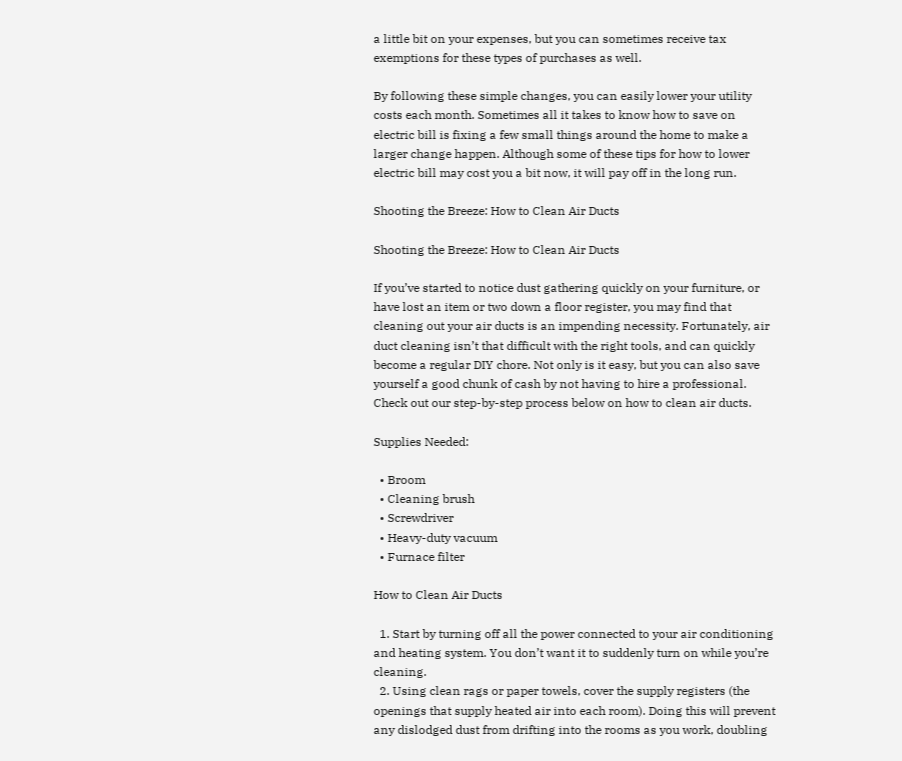a little bit on your expenses, but you can sometimes receive tax exemptions for these types of purchases as well.

By following these simple changes, you can easily lower your utility costs each month. Sometimes all it takes to know how to save on electric bill is fixing a few small things around the home to make a larger change happen. Although some of these tips for how to lower electric bill may cost you a bit now, it will pay off in the long run.

Shooting the Breeze: How to Clean Air Ducts

Shooting the Breeze: How to Clean Air Ducts

If you’ve started to notice dust gathering quickly on your furniture, or have lost an item or two down a floor register, you may find that cleaning out your air ducts is an impending necessity. Fortunately, air duct cleaning isn’t that difficult with the right tools, and can quickly become a regular DIY chore. Not only is it easy, but you can also save yourself a good chunk of cash by not having to hire a professional. Check out our step-by-step process below on how to clean air ducts.

Supplies Needed:

  • Broom
  • Cleaning brush
  • Screwdriver
  • Heavy-duty vacuum
  • Furnace filter

How to Clean Air Ducts

  1. Start by turning off all the power connected to your air conditioning and heating system. You don’t want it to suddenly turn on while you’re cleaning.
  2. Using clean rags or paper towels, cover the supply registers (the openings that supply heated air into each room). Doing this will prevent any dislodged dust from drifting into the rooms as you work, doubling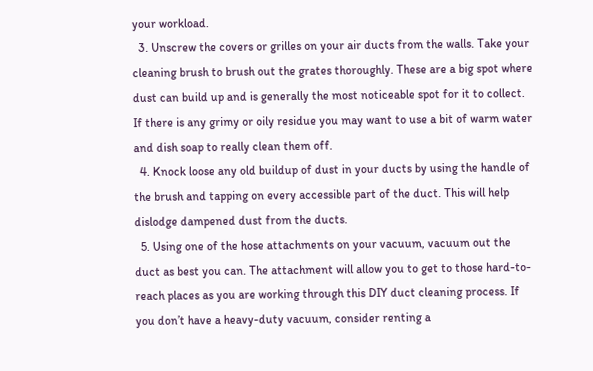your workload.
  3. Unscrew the covers or grilles on your air ducts from the walls. Take your cleaning brush to brush out the grates thoroughly. These are a big spot where dust can build up and is generally the most noticeable spot for it to collect. If there is any grimy or oily residue you may want to use a bit of warm water and dish soap to really clean them off.
  4. Knock loose any old buildup of dust in your ducts by using the handle of the brush and tapping on every accessible part of the duct. This will help dislodge dampened dust from the ducts.
  5. Using one of the hose attachments on your vacuum, vacuum out the duct as best you can. The attachment will allow you to get to those hard-to-reach places as you are working through this DIY duct cleaning process. If you don’t have a heavy-duty vacuum, consider renting a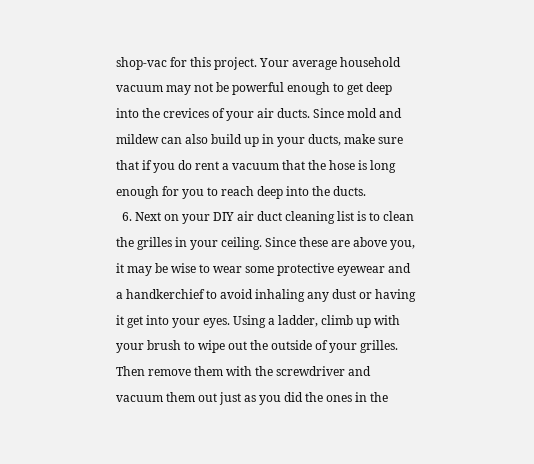shop-vac for this project. Your average household vacuum may not be powerful enough to get deep into the crevices of your air ducts. Since mold and mildew can also build up in your ducts, make sure that if you do rent a vacuum that the hose is long enough for you to reach deep into the ducts.
  6. Next on your DIY air duct cleaning list is to clean the grilles in your ceiling. Since these are above you, it may be wise to wear some protective eyewear and a handkerchief to avoid inhaling any dust or having it get into your eyes. Using a ladder, climb up with your brush to wipe out the outside of your grilles. Then remove them with the screwdriver and vacuum them out just as you did the ones in the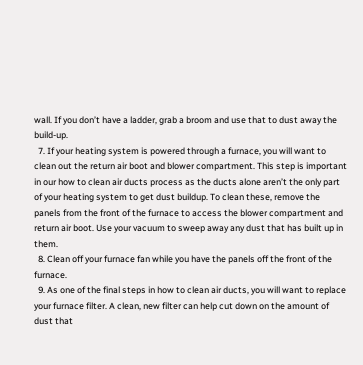wall. If you don’t have a ladder, grab a broom and use that to dust away the build-up.
  7. If your heating system is powered through a furnace, you will want to clean out the return air boot and blower compartment. This step is important in our how to clean air ducts process as the ducts alone aren’t the only part of your heating system to get dust buildup. To clean these, remove the panels from the front of the furnace to access the blower compartment and return air boot. Use your vacuum to sweep away any dust that has built up in them.
  8. Clean off your furnace fan while you have the panels off the front of the furnace.
  9. As one of the final steps in how to clean air ducts, you will want to replace your furnace filter. A clean, new filter can help cut down on the amount of dust that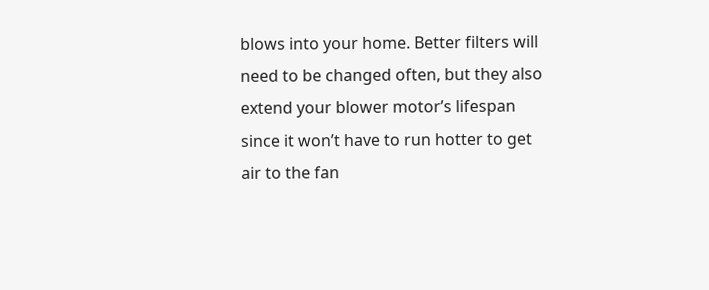blows into your home. Better filters will need to be changed often, but they also extend your blower motor’s lifespan since it won’t have to run hotter to get air to the fan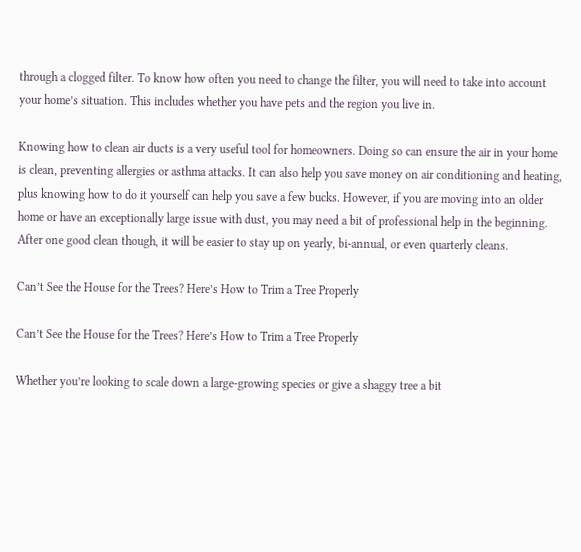through a clogged filter. To know how often you need to change the filter, you will need to take into account your home’s situation. This includes whether you have pets and the region you live in.

Knowing how to clean air ducts is a very useful tool for homeowners. Doing so can ensure the air in your home is clean, preventing allergies or asthma attacks. It can also help you save money on air conditioning and heating, plus knowing how to do it yourself can help you save a few bucks. However, if you are moving into an older home or have an exceptionally large issue with dust, you may need a bit of professional help in the beginning. After one good clean though, it will be easier to stay up on yearly, bi-annual, or even quarterly cleans.

Can’t See the House for the Trees? Here’s How to Trim a Tree Properly

Can’t See the House for the Trees? Here’s How to Trim a Tree Properly

Whether you’re looking to scale down a large-growing species or give a shaggy tree a bit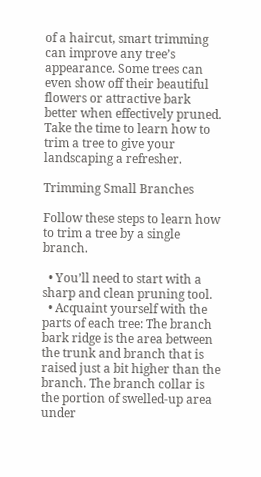of a haircut, smart trimming can improve any tree’s appearance. Some trees can even show off their beautiful flowers or attractive bark better when effectively pruned. Take the time to learn how to trim a tree to give your landscaping a refresher.

Trimming Small Branches

Follow these steps to learn how to trim a tree by a single branch.

  • You’ll need to start with a sharp and clean pruning tool.
  • Acquaint yourself with the parts of each tree: The branch bark ridge is the area between the trunk and branch that is raised just a bit higher than the branch. The branch collar is the portion of swelled-up area under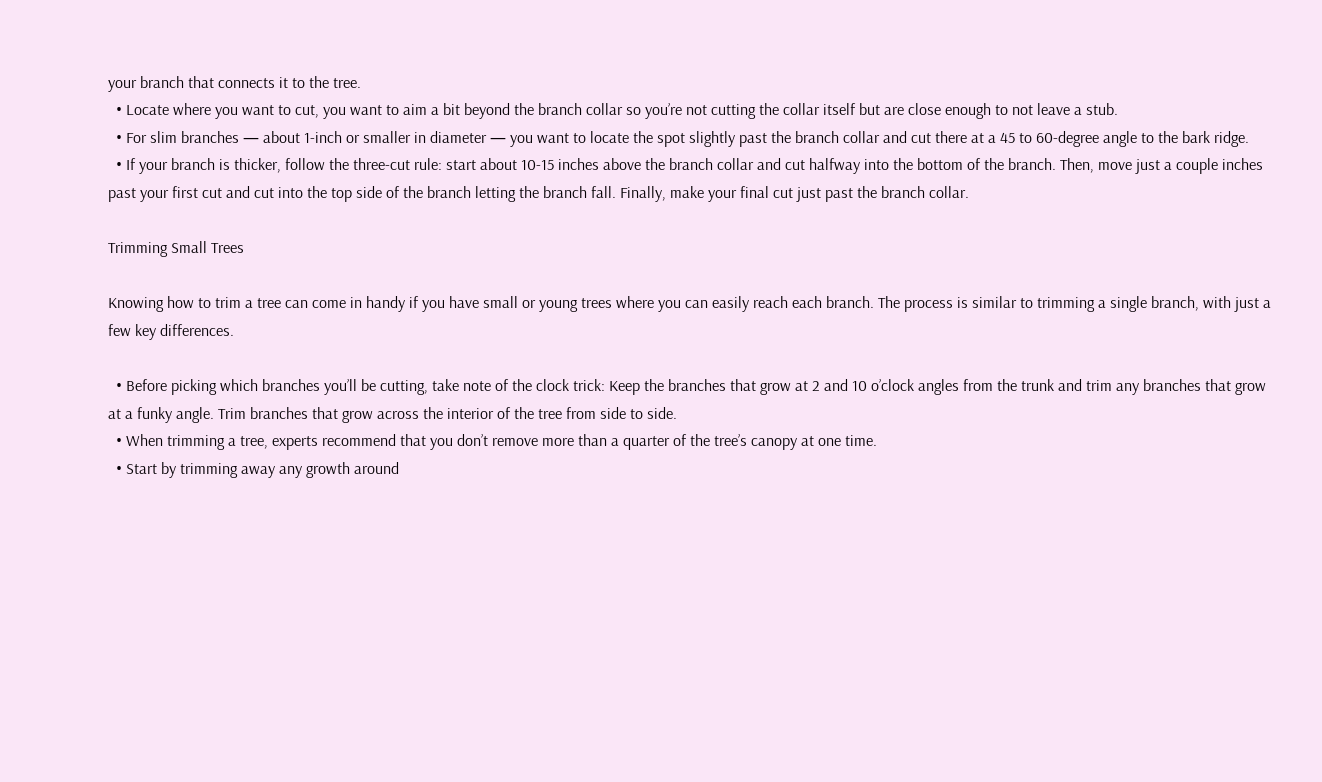your branch that connects it to the tree.
  • Locate where you want to cut, you want to aim a bit beyond the branch collar so you’re not cutting the collar itself but are close enough to not leave a stub.
  • For slim branches — about 1-inch or smaller in diameter — you want to locate the spot slightly past the branch collar and cut there at a 45 to 60-degree angle to the bark ridge.
  • If your branch is thicker, follow the three-cut rule: start about 10-15 inches above the branch collar and cut halfway into the bottom of the branch. Then, move just a couple inches past your first cut and cut into the top side of the branch letting the branch fall. Finally, make your final cut just past the branch collar.

Trimming Small Trees

Knowing how to trim a tree can come in handy if you have small or young trees where you can easily reach each branch. The process is similar to trimming a single branch, with just a few key differences.

  • Before picking which branches you’ll be cutting, take note of the clock trick: Keep the branches that grow at 2 and 10 o’clock angles from the trunk and trim any branches that grow at a funky angle. Trim branches that grow across the interior of the tree from side to side.
  • When trimming a tree, experts recommend that you don’t remove more than a quarter of the tree’s canopy at one time.
  • Start by trimming away any growth around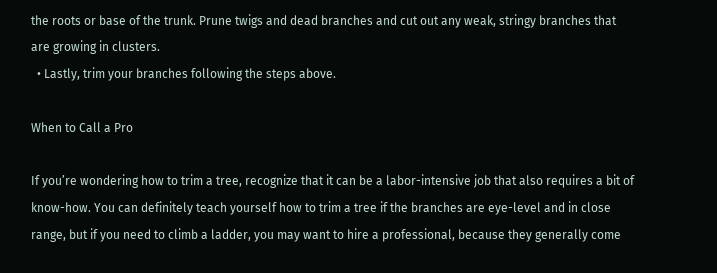the roots or base of the trunk. Prune twigs and dead branches and cut out any weak, stringy branches that are growing in clusters.
  • Lastly, trim your branches following the steps above.

When to Call a Pro

If you’re wondering how to trim a tree, recognize that it can be a labor-intensive job that also requires a bit of know-how. You can definitely teach yourself how to trim a tree if the branches are eye-level and in close range, but if you need to climb a ladder, you may want to hire a professional, because they generally come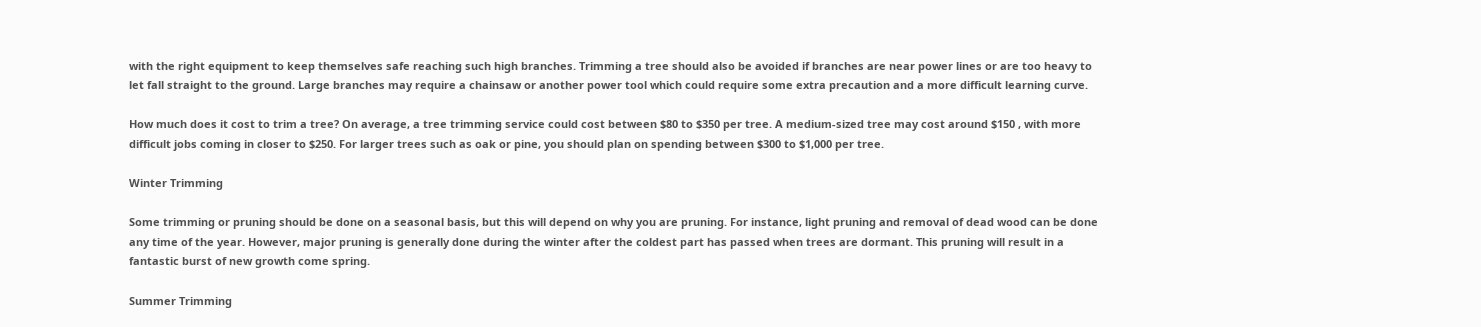with the right equipment to keep themselves safe reaching such high branches. Trimming a tree should also be avoided if branches are near power lines or are too heavy to let fall straight to the ground. Large branches may require a chainsaw or another power tool which could require some extra precaution and a more difficult learning curve.

How much does it cost to trim a tree? On average, a tree trimming service could cost between $80 to $350 per tree. A medium-sized tree may cost around $150 , with more difficult jobs coming in closer to $250. For larger trees such as oak or pine, you should plan on spending between $300 to $1,000 per tree.

Winter Trimming

Some trimming or pruning should be done on a seasonal basis, but this will depend on why you are pruning. For instance, light pruning and removal of dead wood can be done any time of the year. However, major pruning is generally done during the winter after the coldest part has passed when trees are dormant. This pruning will result in a fantastic burst of new growth come spring.

Summer Trimming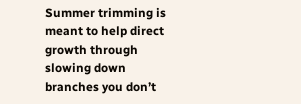Summer trimming is meant to help direct growth through slowing down branches you don’t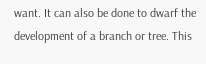want. It can also be done to dwarf the development of a branch or tree. This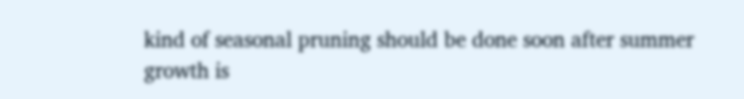kind of seasonal pruning should be done soon after summer growth is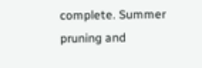complete. Summer pruning and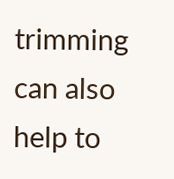trimming can also help to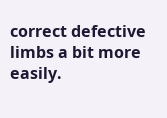correct defective limbs a bit more easily.